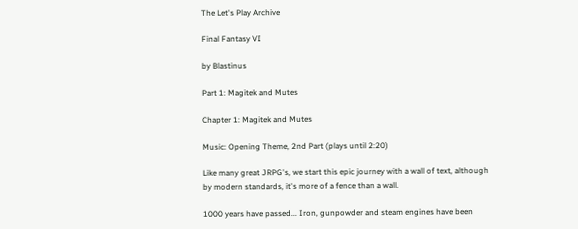The Let's Play Archive

Final Fantasy VI

by Blastinus

Part 1: Magitek and Mutes

Chapter 1: Magitek and Mutes

Music: Opening Theme, 2nd Part (plays until 2:20)

Like many great JRPG's, we start this epic journey with a wall of text, although by modern standards, it's more of a fence than a wall.

1000 years have passed... Iron, gunpowder and steam engines have been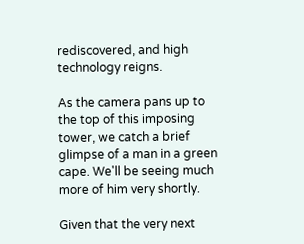rediscovered, and high technology reigns.

As the camera pans up to the top of this imposing tower, we catch a brief glimpse of a man in a green cape. We'll be seeing much more of him very shortly.

Given that the very next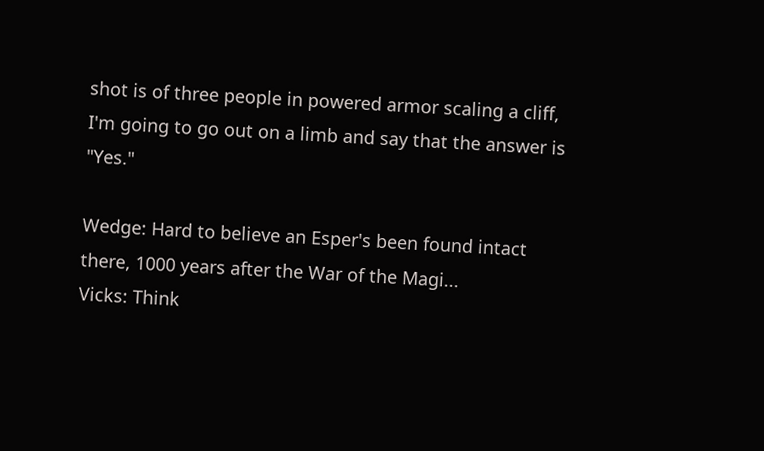shot is of three people in powered armor scaling a cliff, I'm going to go out on a limb and say that the answer is "Yes."

Wedge: Hard to believe an Esper's been found intact there, 1000 years after the War of the Magi...
Vicks: Think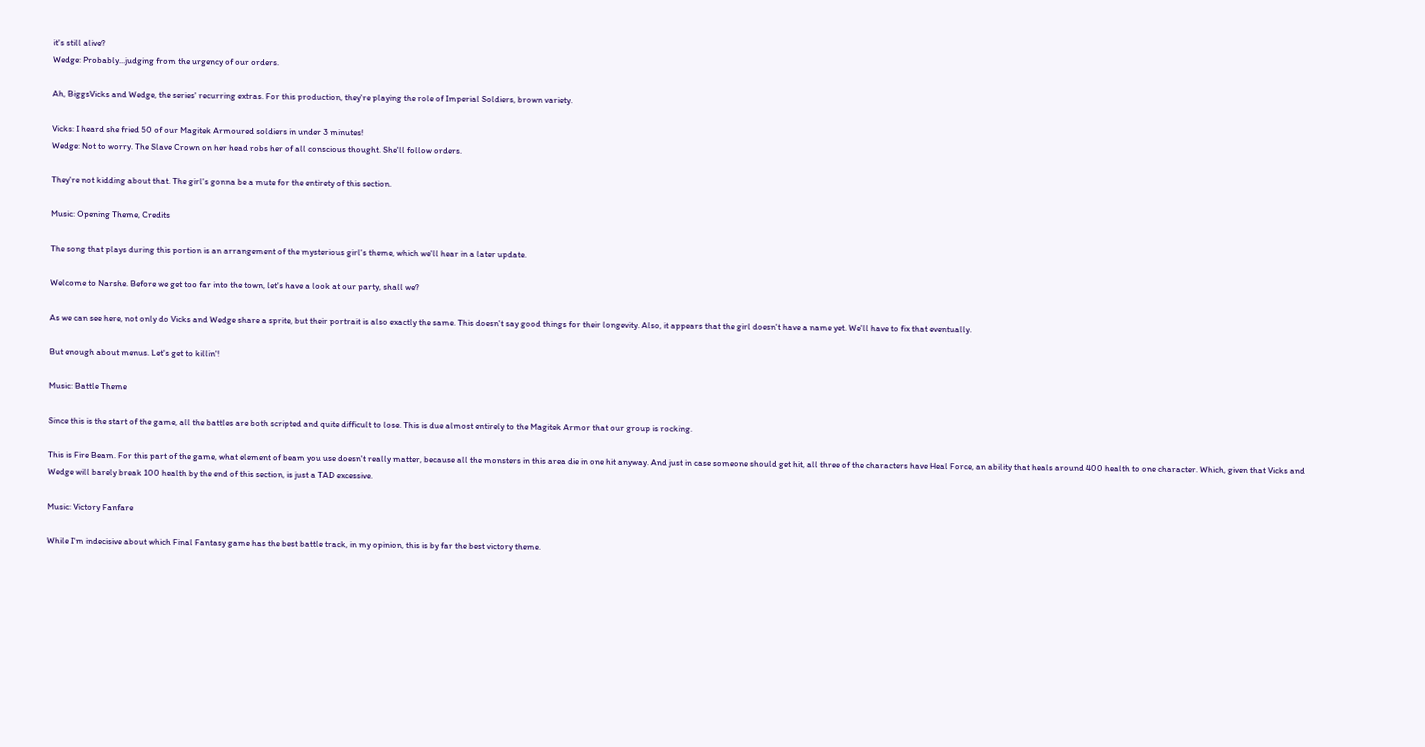it's still alive?
Wedge: Probably...judging from the urgency of our orders.

Ah, BiggsVicks and Wedge, the series' recurring extras. For this production, they're playing the role of Imperial Soldiers, brown variety.

Vicks: I heard she fried 50 of our Magitek Armoured soldiers in under 3 minutes!
Wedge: Not to worry. The Slave Crown on her head robs her of all conscious thought. She'll follow orders.

They're not kidding about that. The girl's gonna be a mute for the entirety of this section.

Music: Opening Theme, Credits

The song that plays during this portion is an arrangement of the mysterious girl's theme, which we'll hear in a later update.

Welcome to Narshe. Before we get too far into the town, let's have a look at our party, shall we?

As we can see here, not only do Vicks and Wedge share a sprite, but their portrait is also exactly the same. This doesn't say good things for their longevity. Also, it appears that the girl doesn't have a name yet. We'll have to fix that eventually.

But enough about menus. Let's get to killin'!

Music: Battle Theme

Since this is the start of the game, all the battles are both scripted and quite difficult to lose. This is due almost entirely to the Magitek Armor that our group is rocking.

This is Fire Beam. For this part of the game, what element of beam you use doesn't really matter, because all the monsters in this area die in one hit anyway. And just in case someone should get hit, all three of the characters have Heal Force, an ability that heals around 400 health to one character. Which, given that Vicks and Wedge will barely break 100 health by the end of this section, is just a TAD excessive.

Music: Victory Fanfare

While I'm indecisive about which Final Fantasy game has the best battle track, in my opinion, this is by far the best victory theme.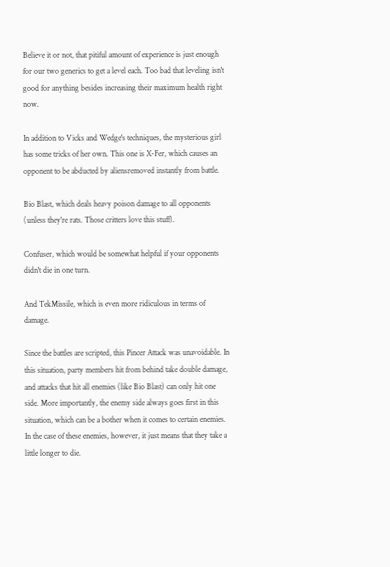Believe it or not, that pitiful amount of experience is just enough for our two generics to get a level each. Too bad that leveling isn't good for anything besides increasing their maximum health right now.

In addition to Vicks and Wedge's techniques, the mysterious girl has some tricks of her own. This one is X-Fer, which causes an opponent to be abducted by aliensremoved instantly from battle.

Bio Blast, which deals heavy poison damage to all opponents (unless they're rats. Those critters love this stuff).

Confuser, which would be somewhat helpful if your opponents didn't die in one turn.

And TekMissile, which is even more ridiculous in terms of damage.

Since the battles are scripted, this Pincer Attack was unavoidable. In this situation, party members hit from behind take double damage, and attacks that hit all enemies (like Bio Blast) can only hit one side. More importantly, the enemy side always goes first in this situation, which can be a bother when it comes to certain enemies. In the case of these enemies, however, it just means that they take a little longer to die.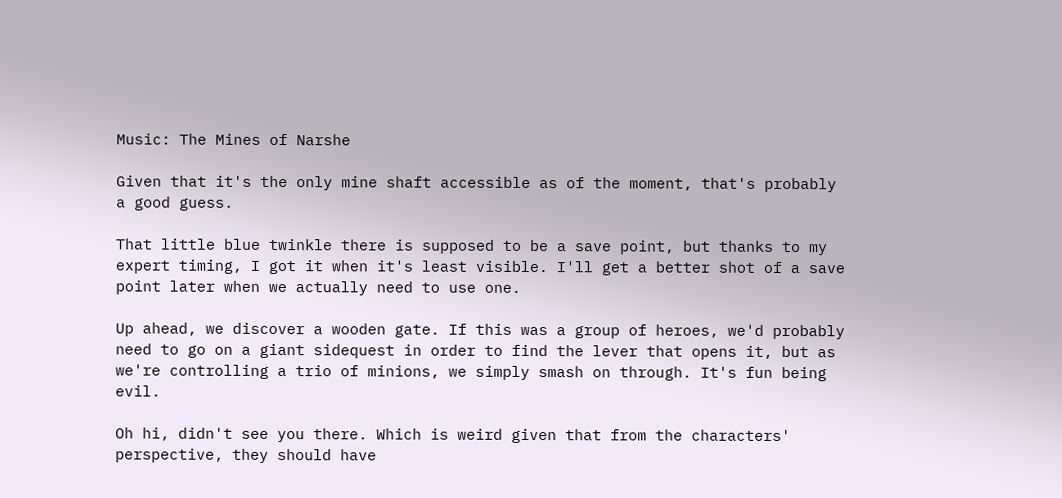Music: The Mines of Narshe

Given that it's the only mine shaft accessible as of the moment, that's probably a good guess.

That little blue twinkle there is supposed to be a save point, but thanks to my expert timing, I got it when it's least visible. I'll get a better shot of a save point later when we actually need to use one.

Up ahead, we discover a wooden gate. If this was a group of heroes, we'd probably need to go on a giant sidequest in order to find the lever that opens it, but as we're controlling a trio of minions, we simply smash on through. It's fun being evil.

Oh hi, didn't see you there. Which is weird given that from the characters' perspective, they should have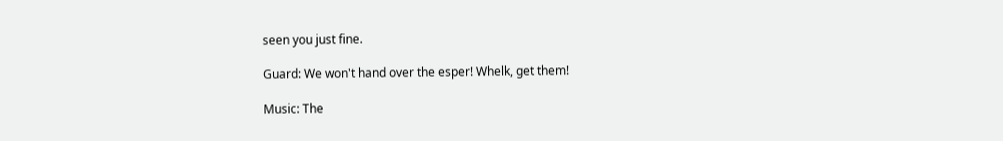seen you just fine.

Guard: We won't hand over the esper! Whelk, get them!

Music: The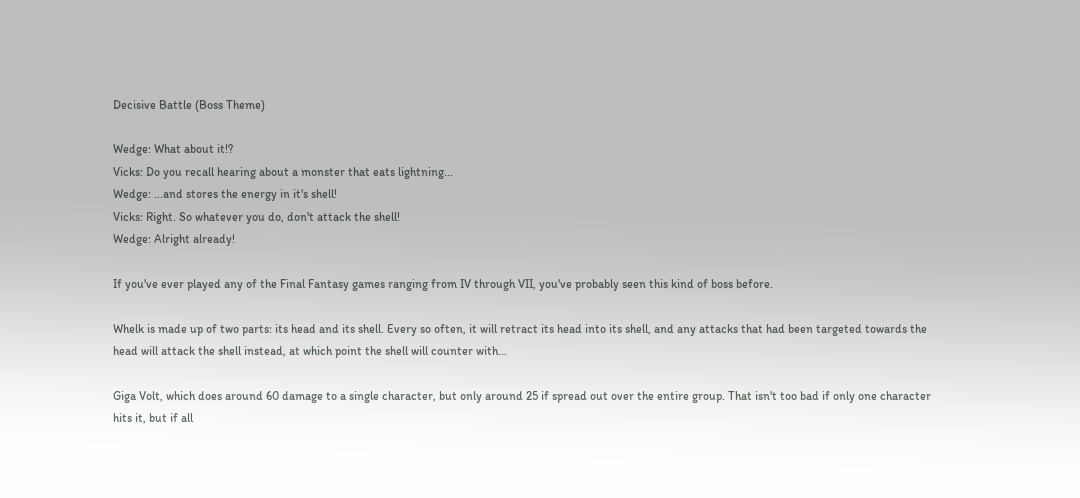Decisive Battle (Boss Theme)

Wedge: What about it!?
Vicks: Do you recall hearing about a monster that eats lightning...
Wedge: ...and stores the energy in it's shell!
Vicks: Right. So whatever you do, don't attack the shell!
Wedge: Alright already!

If you've ever played any of the Final Fantasy games ranging from IV through VII, you've probably seen this kind of boss before.

Whelk is made up of two parts: its head and its shell. Every so often, it will retract its head into its shell, and any attacks that had been targeted towards the head will attack the shell instead, at which point the shell will counter with...

Giga Volt, which does around 60 damage to a single character, but only around 25 if spread out over the entire group. That isn't too bad if only one character hits it, but if all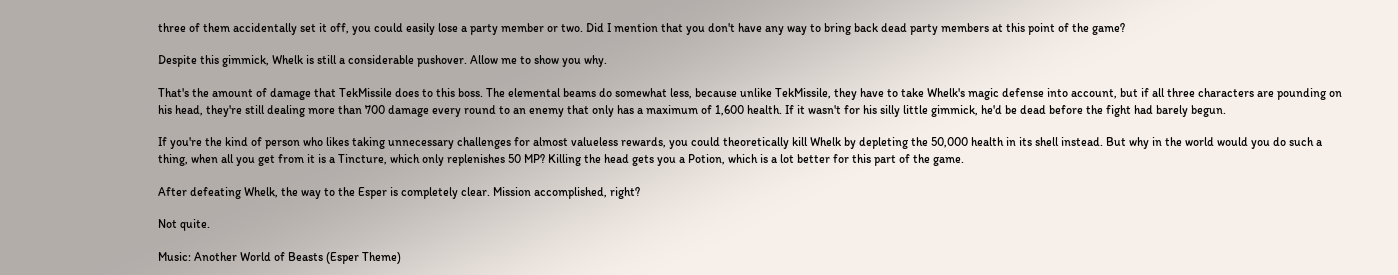three of them accidentally set it off, you could easily lose a party member or two. Did I mention that you don't have any way to bring back dead party members at this point of the game?

Despite this gimmick, Whelk is still a considerable pushover. Allow me to show you why.

That's the amount of damage that TekMissile does to this boss. The elemental beams do somewhat less, because unlike TekMissile, they have to take Whelk's magic defense into account, but if all three characters are pounding on his head, they're still dealing more than 700 damage every round to an enemy that only has a maximum of 1,600 health. If it wasn't for his silly little gimmick, he'd be dead before the fight had barely begun.

If you're the kind of person who likes taking unnecessary challenges for almost valueless rewards, you could theoretically kill Whelk by depleting the 50,000 health in its shell instead. But why in the world would you do such a thing, when all you get from it is a Tincture, which only replenishes 50 MP? Killing the head gets you a Potion, which is a lot better for this part of the game.

After defeating Whelk, the way to the Esper is completely clear. Mission accomplished, right?

Not quite.

Music: Another World of Beasts (Esper Theme)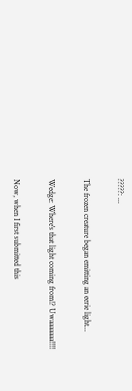?????: ...

The frozen creature began emitting an eerie light...

Wedge: Where's that light coming from!? Uwaaaaaaa!!!!

Now, when I first submitted this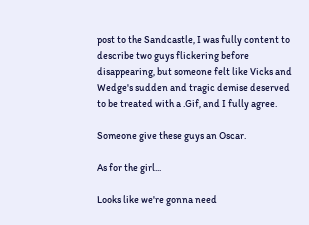post to the Sandcastle, I was fully content to describe two guys flickering before disappearing, but someone felt like Vicks and Wedge's sudden and tragic demise deserved to be treated with a .Gif, and I fully agree.

Someone give these guys an Oscar.

As for the girl...

Looks like we're gonna need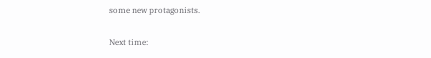some new protagonists.

Next time: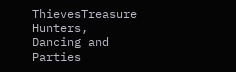ThievesTreasure Hunters, Dancing and Parties